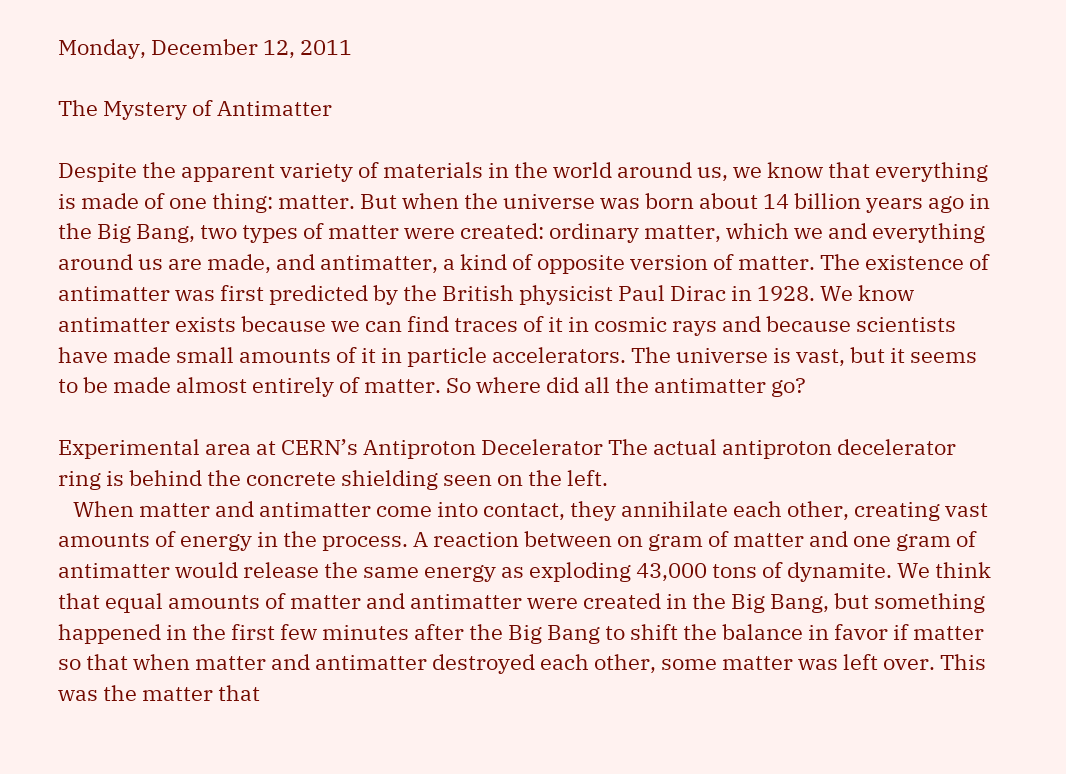Monday, December 12, 2011

The Mystery of Antimatter

Despite the apparent variety of materials in the world around us, we know that everything is made of one thing: matter. But when the universe was born about 14 billion years ago in the Big Bang, two types of matter were created: ordinary matter, which we and everything around us are made, and antimatter, a kind of opposite version of matter. The existence of antimatter was first predicted by the British physicist Paul Dirac in 1928. We know antimatter exists because we can find traces of it in cosmic rays and because scientists have made small amounts of it in particle accelerators. The universe is vast, but it seems to be made almost entirely of matter. So where did all the antimatter go?

Experimental area at CERN’s Antiproton Decelerator The actual antiproton decelerator ring is behind the concrete shielding seen on the left.
   When matter and antimatter come into contact, they annihilate each other, creating vast amounts of energy in the process. A reaction between on gram of matter and one gram of antimatter would release the same energy as exploding 43,000 tons of dynamite. We think that equal amounts of matter and antimatter were created in the Big Bang, but something happened in the first few minutes after the Big Bang to shift the balance in favor if matter so that when matter and antimatter destroyed each other, some matter was left over. This was the matter that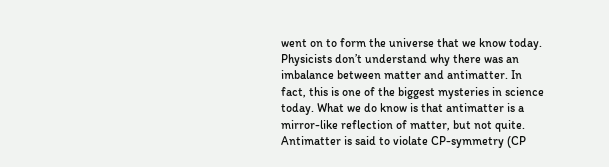went on to form the universe that we know today. Physicists don’t understand why there was an imbalance between matter and antimatter. In fact, this is one of the biggest mysteries in science today. What we do know is that antimatter is a mirror-like reflection of matter, but not quite. Antimatter is said to violate CP-symmetry (CP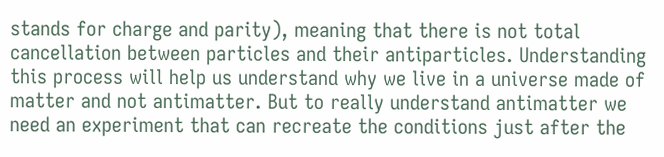stands for charge and parity), meaning that there is not total cancellation between particles and their antiparticles. Understanding this process will help us understand why we live in a universe made of matter and not antimatter. But to really understand antimatter we need an experiment that can recreate the conditions just after the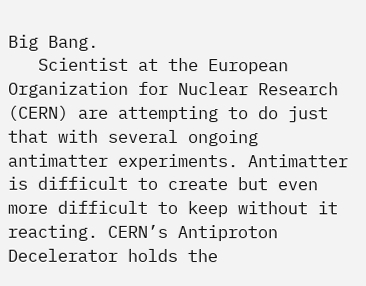Big Bang.
   Scientist at the European Organization for Nuclear Research (CERN) are attempting to do just that with several ongoing antimatter experiments. Antimatter is difficult to create but even more difficult to keep without it reacting. CERN’s Antiproton Decelerator holds the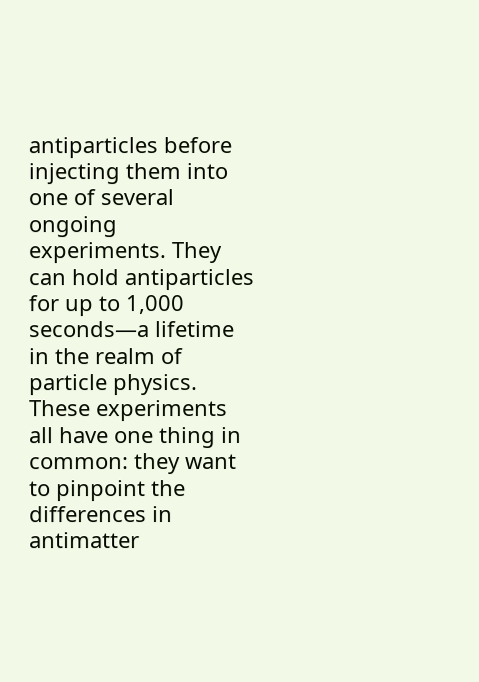antiparticles before injecting them into one of several ongoing experiments. They can hold antiparticles for up to 1,000 seconds—a lifetime in the realm of particle physics. These experiments all have one thing in common: they want to pinpoint the differences in antimatter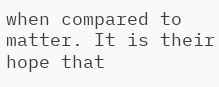when compared to matter. It is their hope that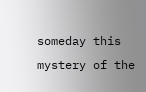someday this mystery of the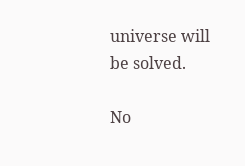universe will be solved.

No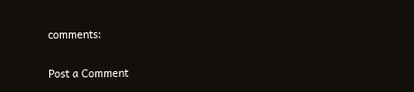comments:

Post a Comment